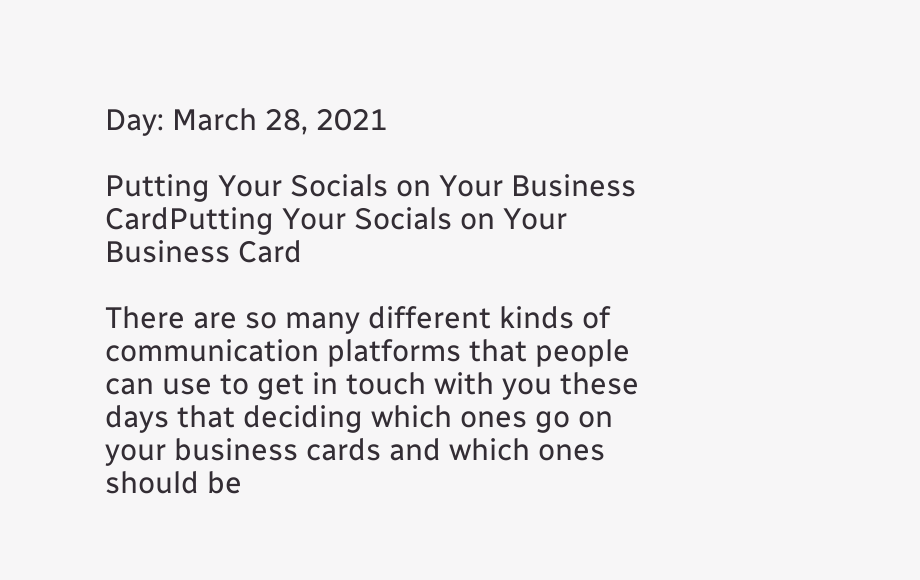Day: March 28, 2021

Putting Your Socials on Your Business CardPutting Your Socials on Your Business Card

There are so many different kinds of communication platforms that people can use to get in touch with you these days that deciding which ones go on your business cards and which ones should be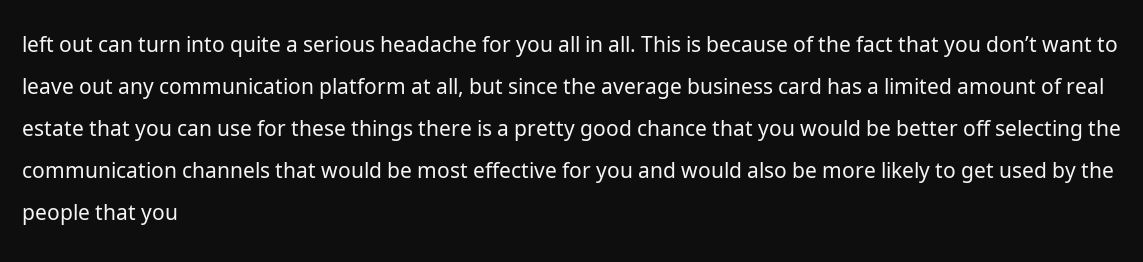left out can turn into quite a serious headache for you all in all. This is because of the fact that you don’t want to leave out any communication platform at all, but since the average business card has a limited amount of real estate that you can use for these things there is a pretty good chance that you would be better off selecting the communication channels that would be most effective for you and would also be more likely to get used by the people that you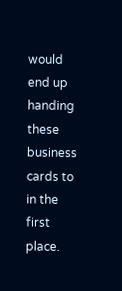would end up handing these business cards to in the first place.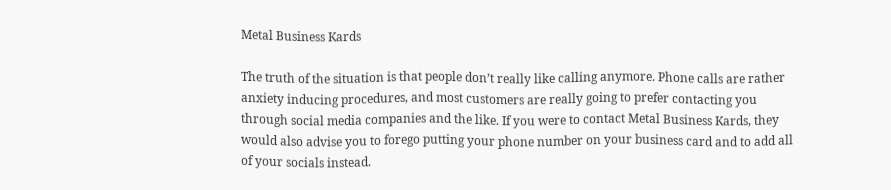Metal Business Kards

The truth of the situation is that people don’t really like calling anymore. Phone calls are rather anxiety inducing procedures, and most customers are really going to prefer contacting you through social media companies and the like. If you were to contact Metal Business Kards, they would also advise you to forego putting your phone number on your business card and to add all of your socials instead.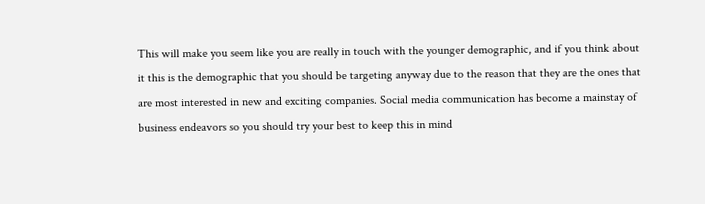This will make you seem like you are really in touch with the younger demographic, and if you think about it this is the demographic that you should be targeting anyway due to the reason that they are the ones that are most interested in new and exciting companies. Social media communication has become a mainstay of business endeavors so you should try your best to keep this in mind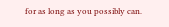for as long as you possibly can.